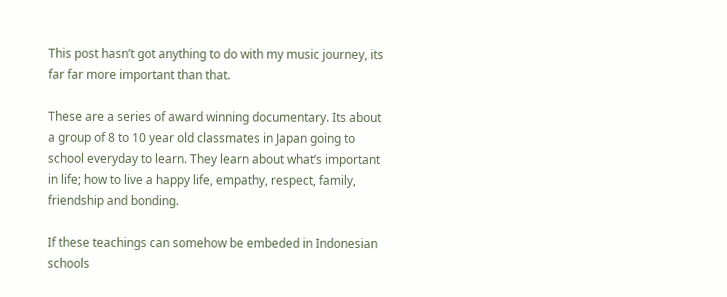This post hasn’t got anything to do with my music journey, its far far more important than that.

These are a series of award winning documentary. Its about a group of 8 to 10 year old classmates in Japan going to school everyday to learn. They learn about what’s important in life; how to live a happy life, empathy, respect, family, friendship and bonding.

If these teachings can somehow be embeded in Indonesian schools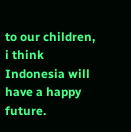to our children, i think Indonesia will have a happy future.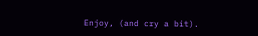Enjoy, (and cry a bit).